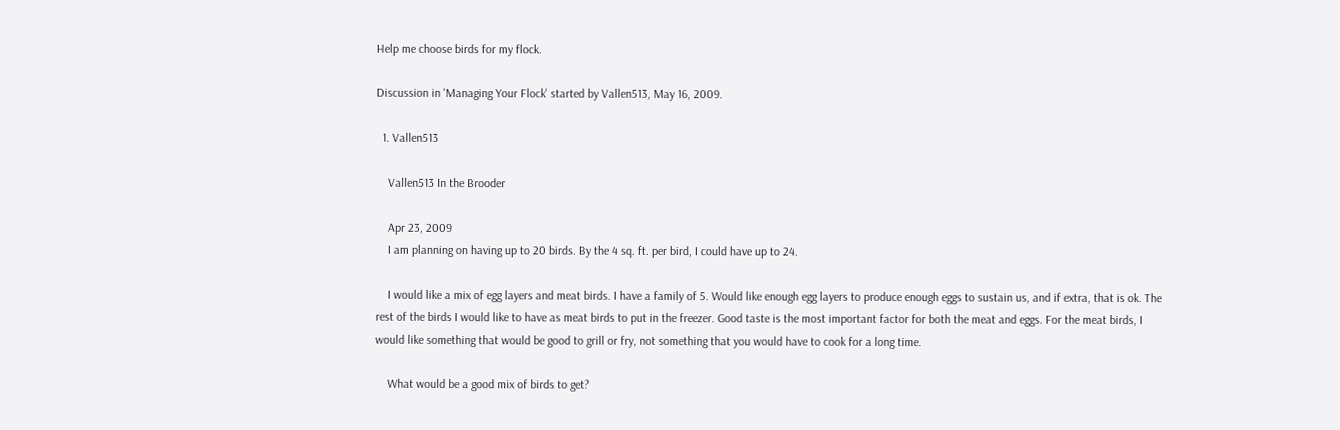Help me choose birds for my flock.

Discussion in 'Managing Your Flock' started by Vallen513, May 16, 2009.

  1. Vallen513

    Vallen513 In the Brooder

    Apr 23, 2009
    I am planning on having up to 20 birds. By the 4 sq. ft. per bird, I could have up to 24.

    I would like a mix of egg layers and meat birds. I have a family of 5. Would like enough egg layers to produce enough eggs to sustain us, and if extra, that is ok. The rest of the birds I would like to have as meat birds to put in the freezer. Good taste is the most important factor for both the meat and eggs. For the meat birds, I would like something that would be good to grill or fry, not something that you would have to cook for a long time.

    What would be a good mix of birds to get?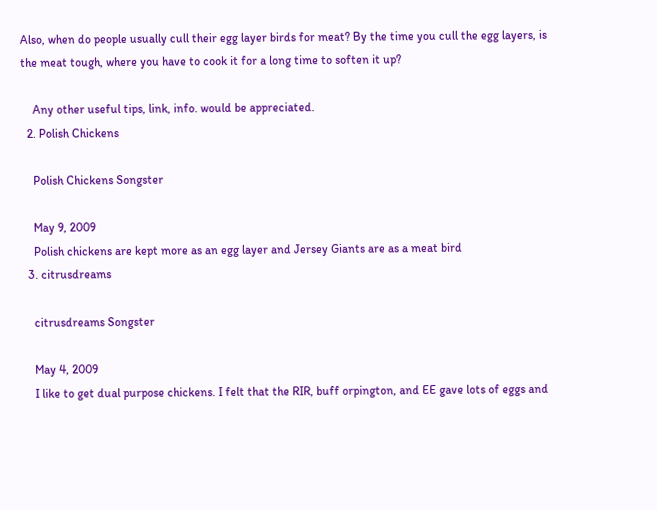Also, when do people usually cull their egg layer birds for meat? By the time you cull the egg layers, is the meat tough, where you have to cook it for a long time to soften it up?

    Any other useful tips, link, info. would be appreciated.
  2. Polish Chickens

    Polish Chickens Songster

    May 9, 2009
    Polish chickens are kept more as an egg layer and Jersey Giants are as a meat bird
  3. citrusdreams

    citrusdreams Songster

    May 4, 2009
    I like to get dual purpose chickens. I felt that the RIR, buff orpington, and EE gave lots of eggs and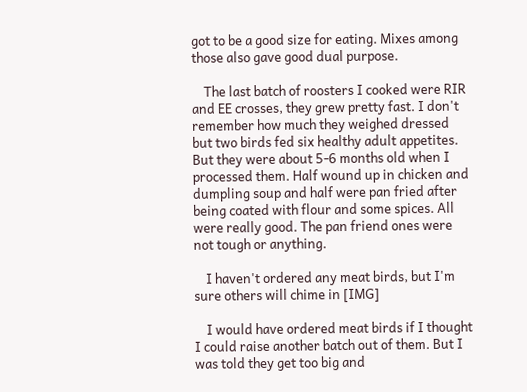got to be a good size for eating. Mixes among those also gave good dual purpose.

    The last batch of roosters I cooked were RIR and EE crosses, they grew pretty fast. I don't remember how much they weighed dressed but two birds fed six healthy adult appetites. But they were about 5-6 months old when I processed them. Half wound up in chicken and dumpling soup and half were pan fried after being coated with flour and some spices. All were really good. The pan friend ones were not tough or anything.

    I haven't ordered any meat birds, but I'm sure others will chime in [IMG]

    I would have ordered meat birds if I thought I could raise another batch out of them. But I was told they get too big and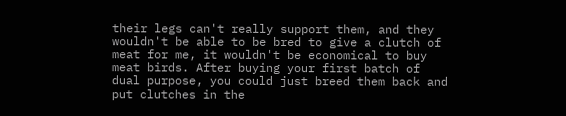their legs can't really support them, and they wouldn't be able to be bred to give a clutch of meat for me, it wouldn't be economical to buy meat birds. After buying your first batch of dual purpose, you could just breed them back and put clutches in the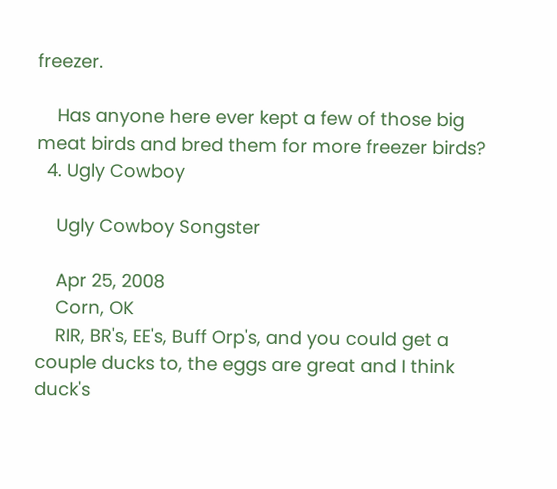freezer.

    Has anyone here ever kept a few of those big meat birds and bred them for more freezer birds?
  4. Ugly Cowboy

    Ugly Cowboy Songster

    Apr 25, 2008
    Corn, OK
    RIR, BR's, EE's, Buff Orp's, and you could get a couple ducks to, the eggs are great and I think duck's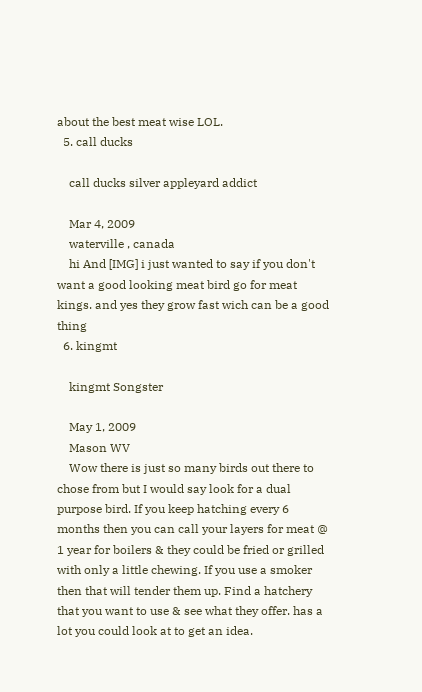about the best meat wise LOL.
  5. call ducks

    call ducks silver appleyard addict

    Mar 4, 2009
    waterville , canada
    hi And [IMG] i just wanted to say if you don't want a good looking meat bird go for meat kings. and yes they grow fast wich can be a good thing
  6. kingmt

    kingmt Songster

    May 1, 2009
    Mason WV
    Wow there is just so many birds out there to chose from but I would say look for a dual purpose bird. If you keep hatching every 6 months then you can call your layers for meat @ 1 year for boilers & they could be fried or grilled with only a little chewing. If you use a smoker then that will tender them up. Find a hatchery that you want to use & see what they offer. has a lot you could look at to get an idea.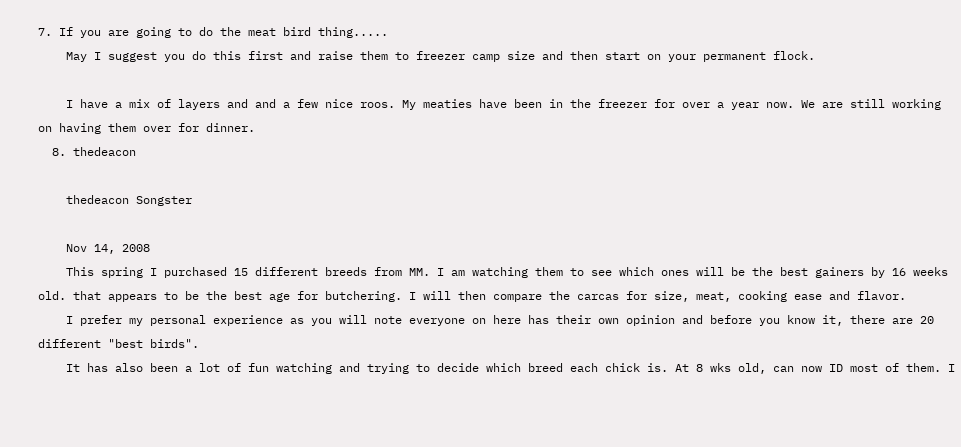7. If you are going to do the meat bird thing.....
    May I suggest you do this first and raise them to freezer camp size and then start on your permanent flock.

    I have a mix of layers and and a few nice roos. My meaties have been in the freezer for over a year now. We are still working on having them over for dinner.
  8. thedeacon

    thedeacon Songster

    Nov 14, 2008
    This spring I purchased 15 different breeds from MM. I am watching them to see which ones will be the best gainers by 16 weeks old. that appears to be the best age for butchering. I will then compare the carcas for size, meat, cooking ease and flavor.
    I prefer my personal experience as you will note everyone on here has their own opinion and before you know it, there are 20 different "best birds".
    It has also been a lot of fun watching and trying to decide which breed each chick is. At 8 wks old, can now ID most of them. I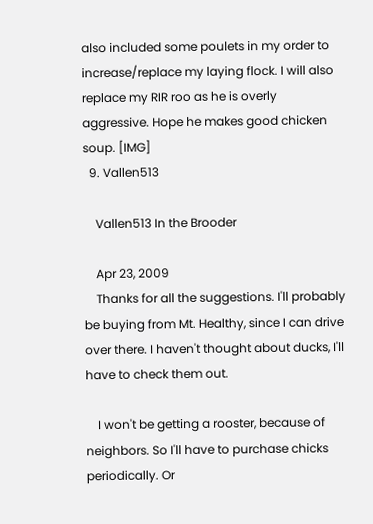also included some poulets in my order to increase/replace my laying flock. I will also replace my RIR roo as he is overly aggressive. Hope he makes good chicken soup. [IMG]
  9. Vallen513

    Vallen513 In the Brooder

    Apr 23, 2009
    Thanks for all the suggestions. I'll probably be buying from Mt. Healthy, since I can drive over there. I haven't thought about ducks, I'll have to check them out.

    I won't be getting a rooster, because of neighbors. So I'll have to purchase chicks periodically. Or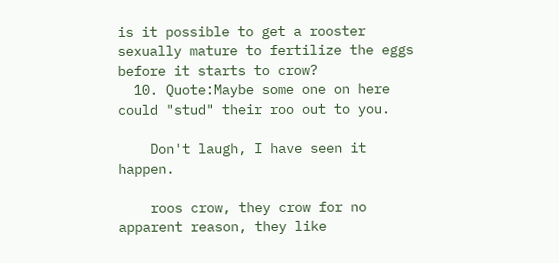is it possible to get a rooster sexually mature to fertilize the eggs before it starts to crow?
  10. Quote:Maybe some one on here could "stud" their roo out to you.

    Don't laugh, I have seen it happen.

    roos crow, they crow for no apparent reason, they like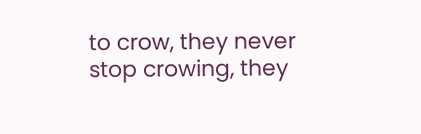to crow, they never stop crowing, they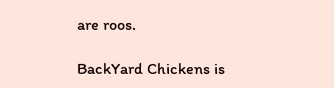are roos.

BackYard Chickens is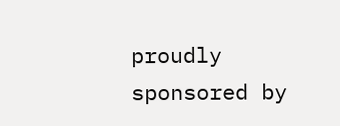proudly sponsored by